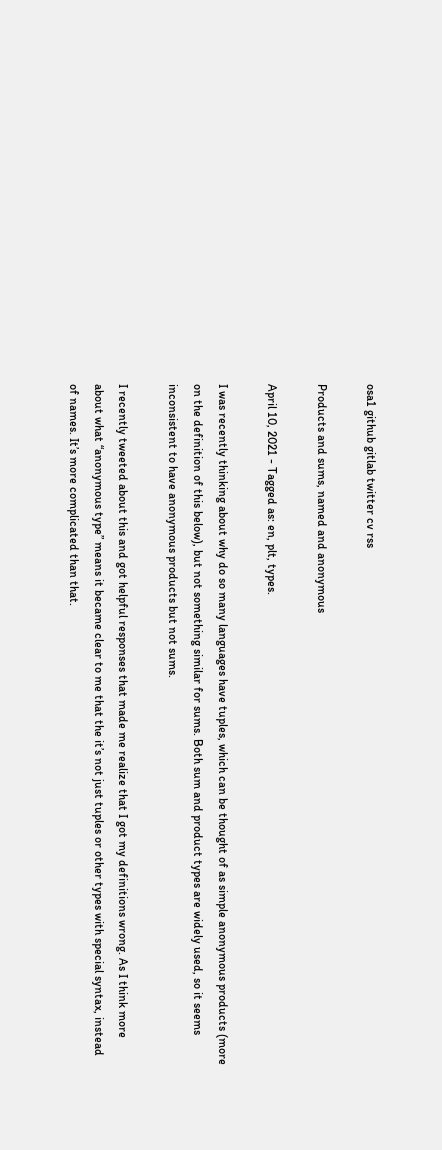osa1 github gitlab twitter cv rss

Products and sums, named and anonymous

April 10, 2021 - Tagged as: en, plt, types.

I was recently thinking about why do so many languages have tuples, which can be thought of as simple anonymous products (more on the definition of this below), but not something similar for sums. Both sum and product types are widely used, so it seems inconsistent to have anonymous products but not sums.

I recently tweeted about this and got helpful responses that made me realize that I got my definitions wrong. As I think more about what “anonymous type” means it became clear to me that the it’s not just tuples or other types with special syntax, instead of names. It’s more complicated than that.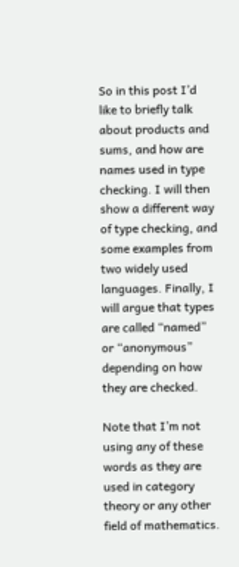So in this post I’d like to briefly talk about products and sums, and how are names used in type checking. I will then show a different way of type checking, and some examples from two widely used languages. Finally, I will argue that types are called “named” or “anonymous” depending on how they are checked.

Note that I’m not using any of these words as they are used in category theory or any other field of mathematics.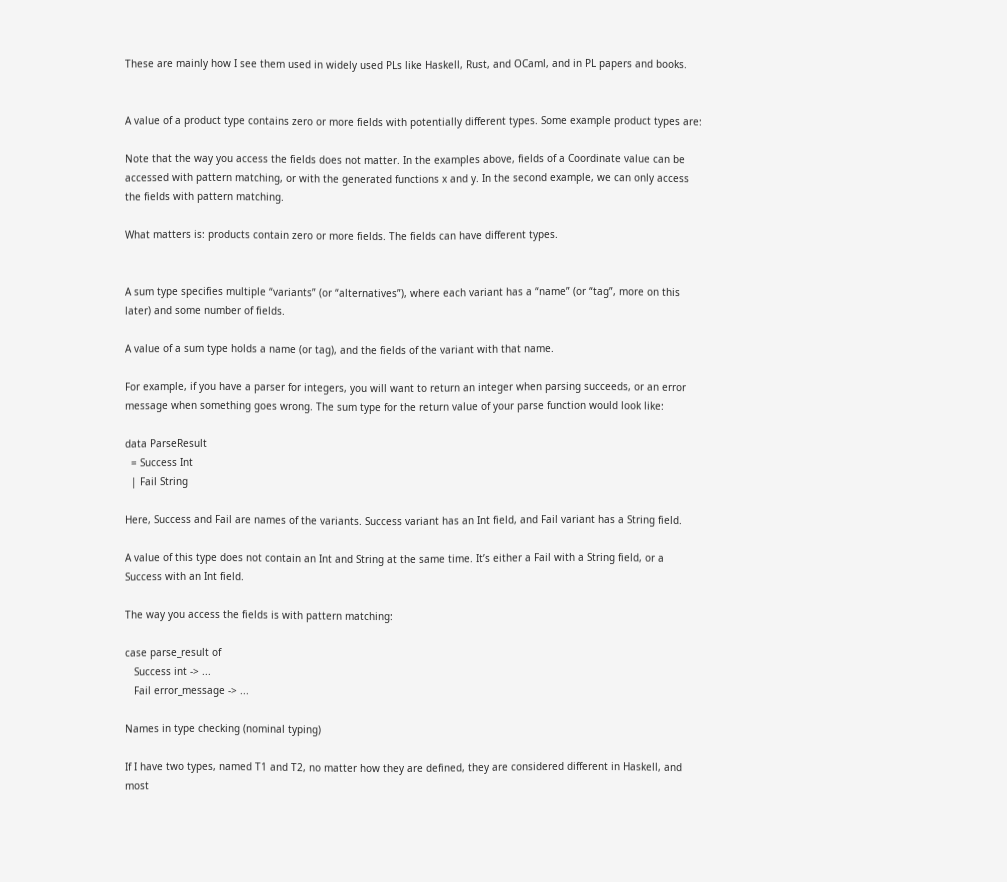These are mainly how I see them used in widely used PLs like Haskell, Rust, and OCaml, and in PL papers and books.


A value of a product type contains zero or more fields with potentially different types. Some example product types are:

Note that the way you access the fields does not matter. In the examples above, fields of a Coordinate value can be accessed with pattern matching, or with the generated functions x and y. In the second example, we can only access the fields with pattern matching.

What matters is: products contain zero or more fields. The fields can have different types.


A sum type specifies multiple “variants” (or “alternatives”), where each variant has a “name” (or “tag”, more on this later) and some number of fields.

A value of a sum type holds a name (or tag), and the fields of the variant with that name.

For example, if you have a parser for integers, you will want to return an integer when parsing succeeds, or an error message when something goes wrong. The sum type for the return value of your parse function would look like:

data ParseResult
  = Success Int
  | Fail String

Here, Success and Fail are names of the variants. Success variant has an Int field, and Fail variant has a String field.

A value of this type does not contain an Int and String at the same time. It’s either a Fail with a String field, or a Success with an Int field.

The way you access the fields is with pattern matching:

case parse_result of
   Success int -> ...
   Fail error_message -> ...

Names in type checking (nominal typing)

If I have two types, named T1 and T2, no matter how they are defined, they are considered different in Haskell, and most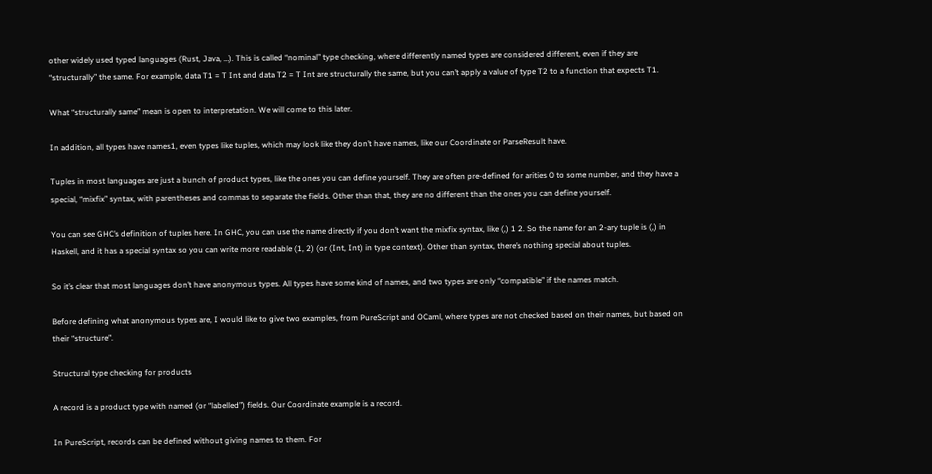other widely used typed languages (Rust, Java, …). This is called “nominal” type checking, where differently named types are considered different, even if they are “structurally” the same. For example, data T1 = T Int and data T2 = T Int are structurally the same, but you can’t apply a value of type T2 to a function that expects T1.

What “structurally same” mean is open to interpretation. We will come to this later.

In addition, all types have names1, even types like tuples, which may look like they don’t have names, like our Coordinate or ParseResult have.

Tuples in most languages are just a bunch of product types, like the ones you can define yourself. They are often pre-defined for arities 0 to some number, and they have a special, “mixfix” syntax, with parentheses and commas to separate the fields. Other than that, they are no different than the ones you can define yourself.

You can see GHC’s definition of tuples here. In GHC, you can use the name directly if you don’t want the mixfix syntax, like (,) 1 2. So the name for an 2-ary tuple is (,) in Haskell, and it has a special syntax so you can write more readable (1, 2) (or (Int, Int) in type context). Other than syntax, there’s nothing special about tuples.

So it’s clear that most languages don’t have anonymous types. All types have some kind of names, and two types are only “compatible” if the names match.

Before defining what anonymous types are, I would like to give two examples, from PureScript and OCaml, where types are not checked based on their names, but based on their “structure”.

Structural type checking for products

A record is a product type with named (or “labelled”) fields. Our Coordinate example is a record.

In PureScript, records can be defined without giving names to them. For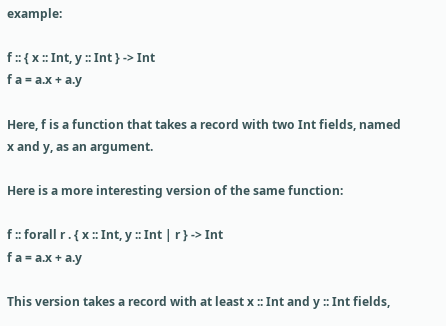example:

f :: { x :: Int, y :: Int } -> Int
f a = a.x + a.y

Here, f is a function that takes a record with two Int fields, named x and y, as an argument.

Here is a more interesting version of the same function:

f :: forall r . { x :: Int, y :: Int | r } -> Int
f a = a.x + a.y

This version takes a record with at least x :: Int and y :: Int fields,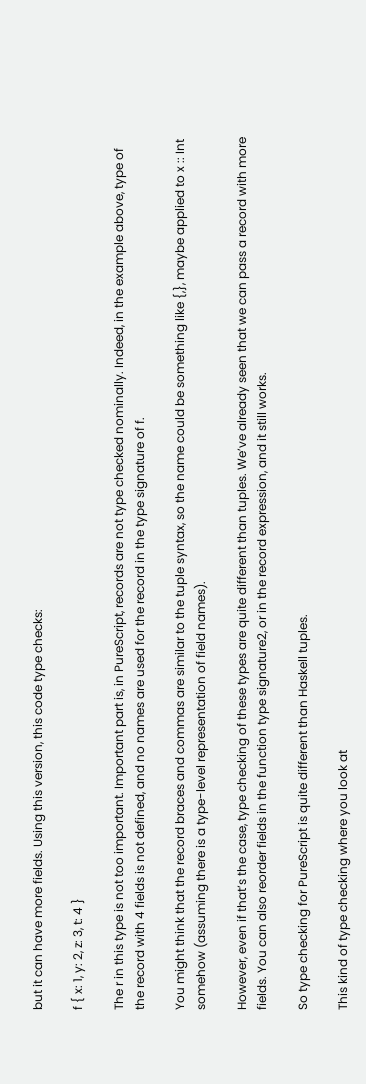but it can have more fields. Using this version, this code type checks:

f { x: 1, y: 2, z: 3, t: 4 }

The r in this type is not too important. Important part is, in PureScript, records are not type checked nominally. Indeed, in the example above, type of the record with 4 fields is not defined, and no names are used for the record in the type signature of f.

You might think that the record braces and commas are similar to the tuple syntax, so the name could be something like {,}, maybe applied to x :: Int somehow (assuming there is a type-level representation of field names).

However, even if that’s the case, type checking of these types are quite different than tuples. We’ve already seen that we can pass a record with more fields. You can also reorder fields in the function type signature2, or in the record expression, and it still works.

So type checking for PureScript is quite different than Haskell tuples.

This kind of type checking where you look at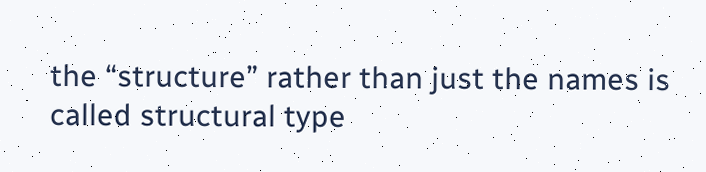the “structure” rather than just the names is called structural type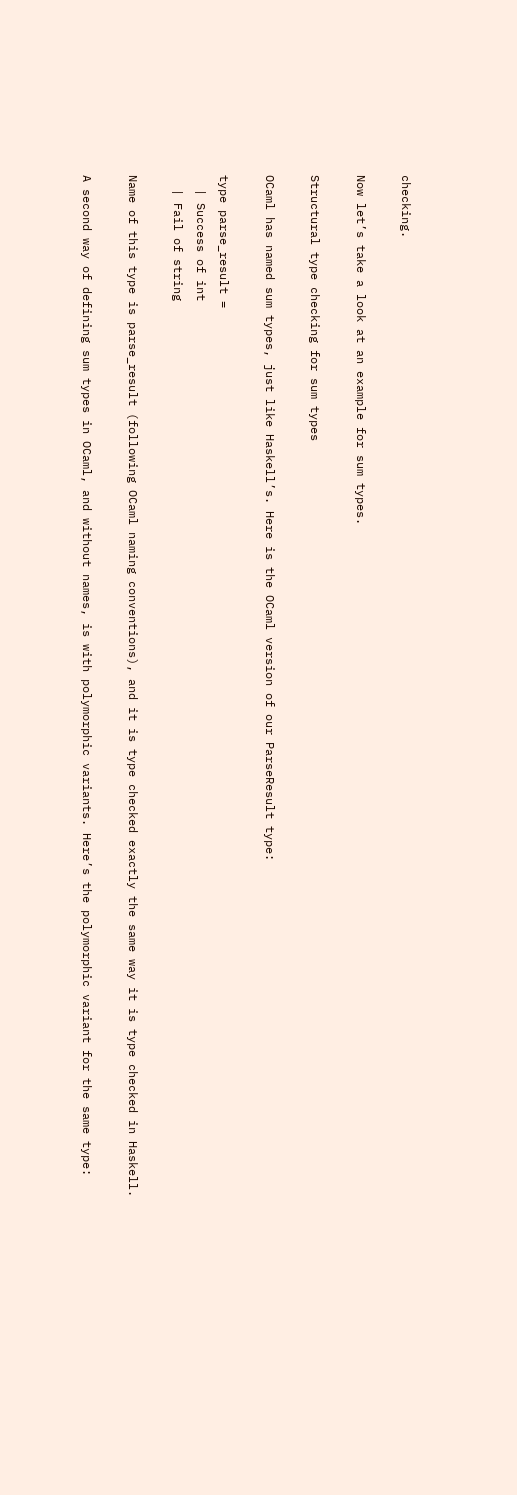checking.

Now let’s take a look at an example for sum types.

Structural type checking for sum types

OCaml has named sum types, just like Haskell’s. Here is the OCaml version of our ParseResult type:

type parse_result =
  | Success of int
  | Fail of string

Name of this type is parse_result (following OCaml naming conventions), and it is type checked exactly the same way it is type checked in Haskell.

A second way of defining sum types in OCaml, and without names, is with polymorphic variants. Here’s the polymorphic variant for the same type: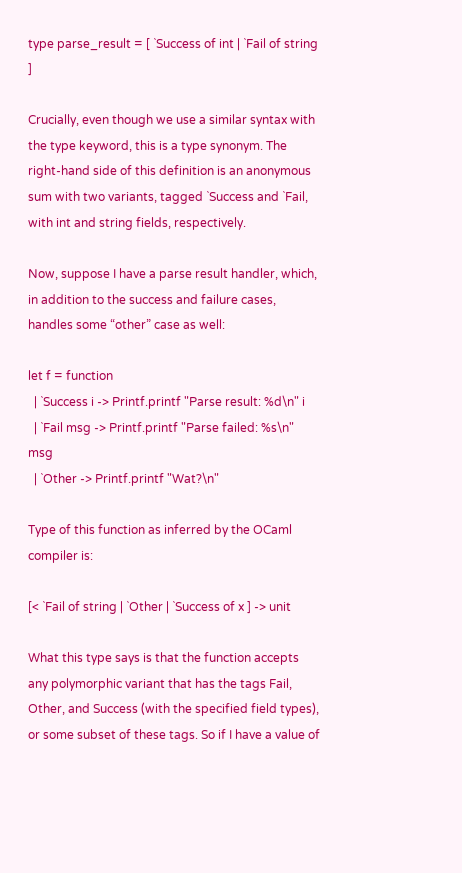type parse_result = [ `Success of int | `Fail of string ]

Crucially, even though we use a similar syntax with the type keyword, this is a type synonym. The right-hand side of this definition is an anonymous sum with two variants, tagged `Success and `Fail, with int and string fields, respectively.

Now, suppose I have a parse result handler, which, in addition to the success and failure cases, handles some “other” case as well:

let f = function
  | `Success i -> Printf.printf "Parse result: %d\n" i
  | `Fail msg -> Printf.printf "Parse failed: %s\n" msg
  | `Other -> Printf.printf "Wat?\n"

Type of this function as inferred by the OCaml compiler is:

[< `Fail of string | `Other | `Success of x ] -> unit

What this type says is that the function accepts any polymorphic variant that has the tags Fail, Other, and Success (with the specified field types), or some subset of these tags. So if I have a value of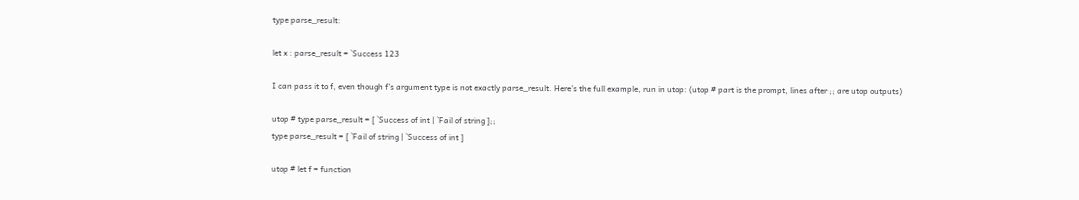type parse_result:

let x : parse_result = `Success 123

I can pass it to f, even though f’s argument type is not exactly parse_result. Here’s the full example, run in utop: (utop # part is the prompt, lines after ;; are utop outputs)

utop # type parse_result = [ `Success of int | `Fail of string ];;
type parse_result = [ `Fail of string | `Success of int ]

utop # let f = function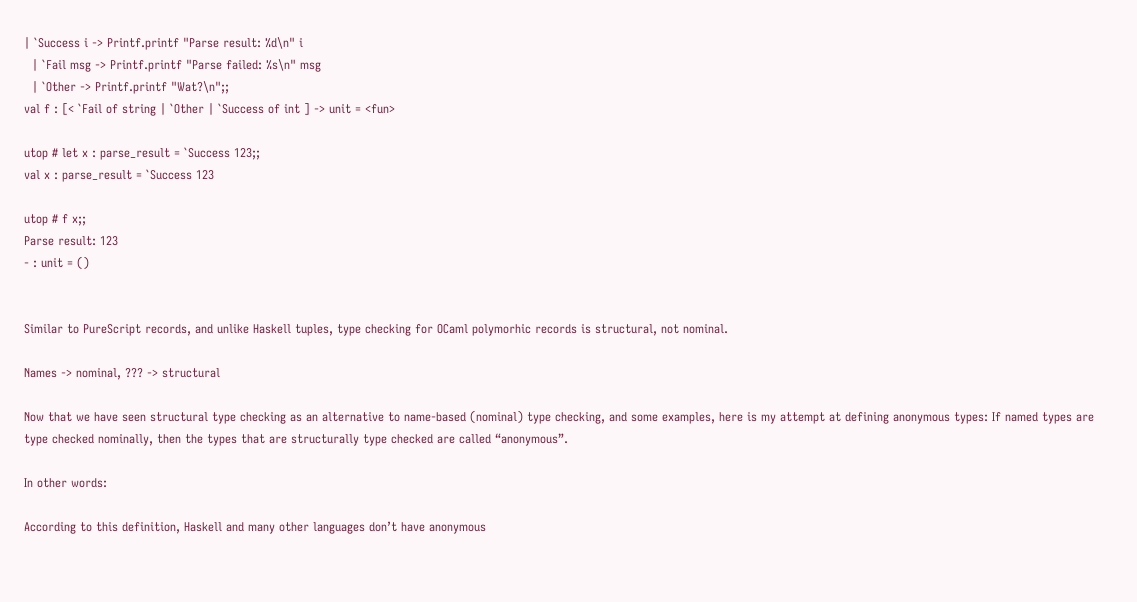| `Success i -> Printf.printf "Parse result: %d\n" i
  | `Fail msg -> Printf.printf "Parse failed: %s\n" msg
  | `Other -> Printf.printf "Wat?\n";;
val f : [< `Fail of string | `Other | `Success of int ] -> unit = <fun>

utop # let x : parse_result = `Success 123;;
val x : parse_result = `Success 123

utop # f x;;
Parse result: 123
- : unit = ()


Similar to PureScript records, and unlike Haskell tuples, type checking for OCaml polymorhic records is structural, not nominal.

Names -> nominal, ??? -> structural

Now that we have seen structural type checking as an alternative to name-based (nominal) type checking, and some examples, here is my attempt at defining anonymous types: If named types are type checked nominally, then the types that are structurally type checked are called “anonymous”.

In other words:

According to this definition, Haskell and many other languages don’t have anonymous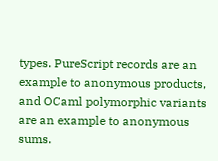types. PureScript records are an example to anonymous products, and OCaml polymorphic variants are an example to anonymous sums.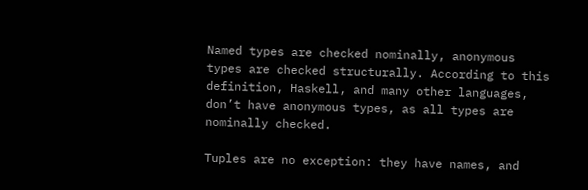Named types are checked nominally, anonymous types are checked structurally. According to this definition, Haskell, and many other languages, don’t have anonymous types, as all types are nominally checked.

Tuples are no exception: they have names, and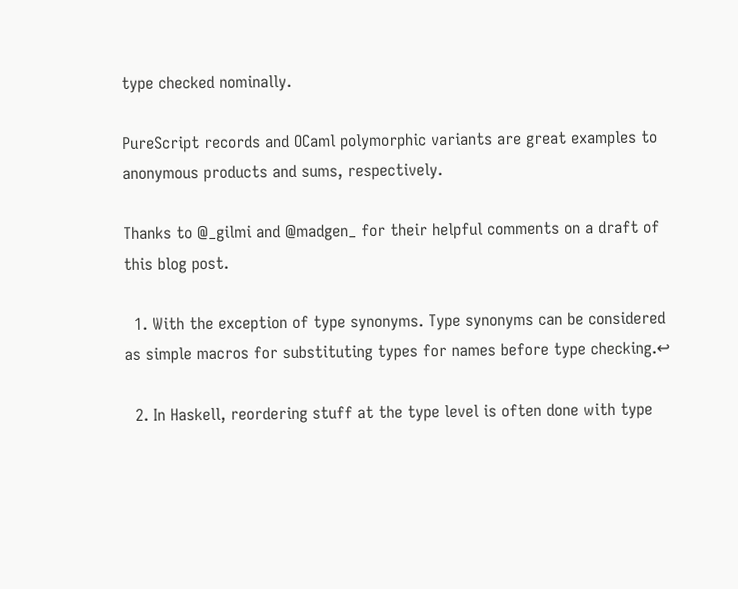type checked nominally.

PureScript records and OCaml polymorphic variants are great examples to anonymous products and sums, respectively.

Thanks to @_gilmi and @madgen_ for their helpful comments on a draft of this blog post.

  1. With the exception of type synonyms. Type synonyms can be considered as simple macros for substituting types for names before type checking.↩

  2. In Haskell, reordering stuff at the type level is often done with type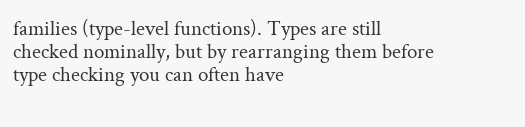families (type-level functions). Types are still checked nominally, but by rearranging them before type checking you can often have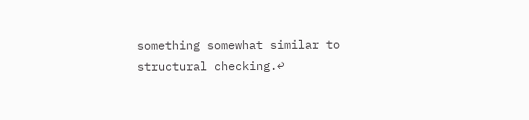something somewhat similar to structural checking.↩